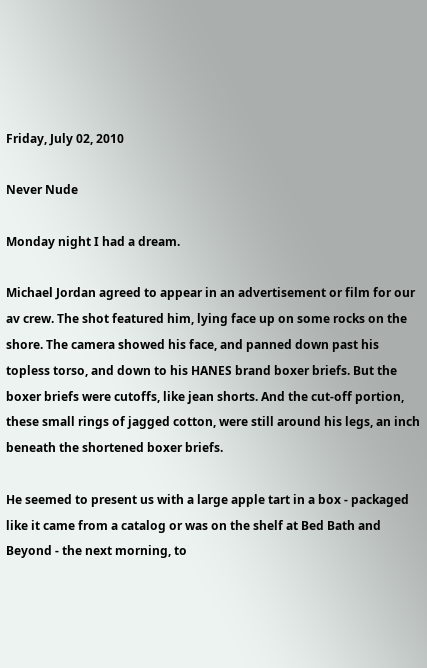Friday, July 02, 2010

Never Nude

Monday night I had a dream.

Michael Jordan agreed to appear in an advertisement or film for our av crew. The shot featured him, lying face up on some rocks on the shore. The camera showed his face, and panned down past his topless torso, and down to his HANES brand boxer briefs. But the boxer briefs were cutoffs, like jean shorts. And the cut-off portion, these small rings of jagged cotton, were still around his legs, an inch beneath the shortened boxer briefs.

He seemed to present us with a large apple tart in a box - packaged like it came from a catalog or was on the shelf at Bed Bath and Beyond - the next morning, to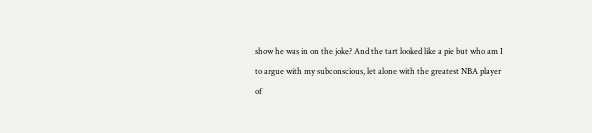show he was in on the joke? And the tart looked like a pie but who am I to argue with my subconscious, let alone with the greatest NBA player of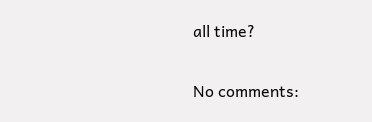all time?

No comments: